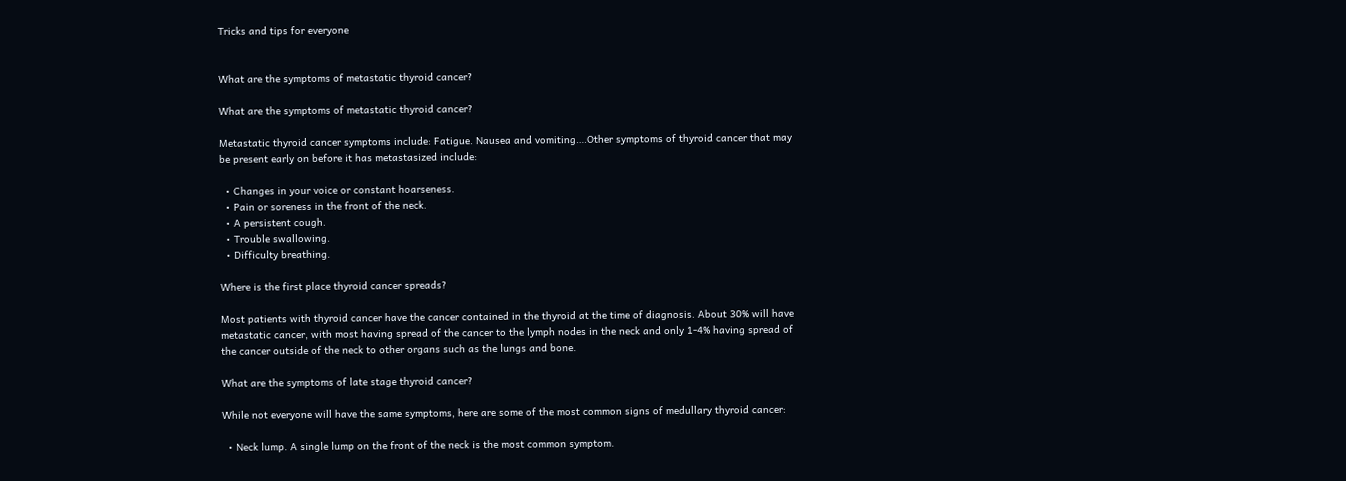Tricks and tips for everyone


What are the symptoms of metastatic thyroid cancer?

What are the symptoms of metastatic thyroid cancer?

Metastatic thyroid cancer symptoms include: Fatigue. Nausea and vomiting….Other symptoms of thyroid cancer that may be present early on before it has metastasized include:

  • Changes in your voice or constant hoarseness.
  • Pain or soreness in the front of the neck.
  • A persistent cough.
  • Trouble swallowing.
  • Difficulty breathing.

Where is the first place thyroid cancer spreads?

Most patients with thyroid cancer have the cancer contained in the thyroid at the time of diagnosis. About 30% will have metastatic cancer, with most having spread of the cancer to the lymph nodes in the neck and only 1-4% having spread of the cancer outside of the neck to other organs such as the lungs and bone.

What are the symptoms of late stage thyroid cancer?

While not everyone will have the same symptoms, here are some of the most common signs of medullary thyroid cancer:

  • Neck lump. A single lump on the front of the neck is the most common symptom.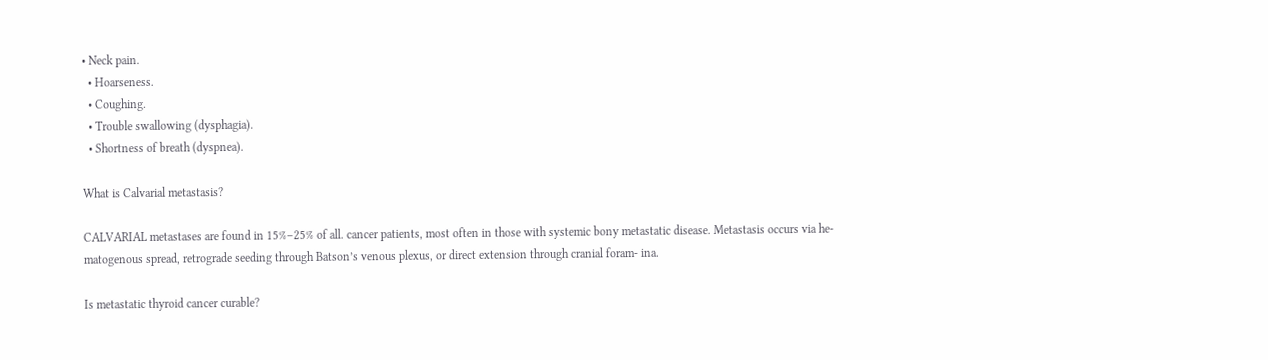• Neck pain.
  • Hoarseness.
  • Coughing.
  • Trouble swallowing (dysphagia).
  • Shortness of breath (dyspnea).

What is Calvarial metastasis?

CALVARIAL metastases are found in 15%–25% of all. cancer patients, most often in those with systemic bony metastatic disease. Metastasis occurs via he- matogenous spread, retrograde seeding through Batson’s venous plexus, or direct extension through cranial foram- ina.

Is metastatic thyroid cancer curable?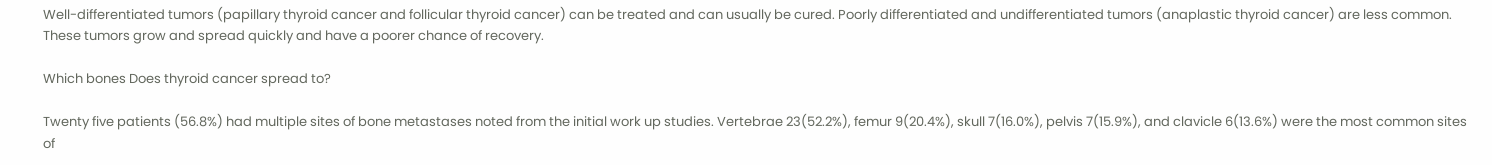Well-differentiated tumors (papillary thyroid cancer and follicular thyroid cancer) can be treated and can usually be cured. Poorly differentiated and undifferentiated tumors (anaplastic thyroid cancer) are less common. These tumors grow and spread quickly and have a poorer chance of recovery.

Which bones Does thyroid cancer spread to?

Twenty five patients (56.8%) had multiple sites of bone metastases noted from the initial work up studies. Vertebrae 23(52.2%), femur 9(20.4%), skull 7(16.0%), pelvis 7(15.9%), and clavicle 6(13.6%) were the most common sites of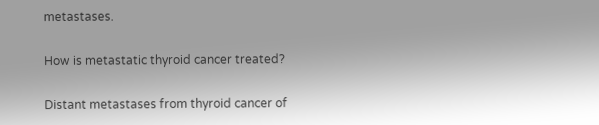metastases.

How is metastatic thyroid cancer treated?

Distant metastases from thyroid cancer of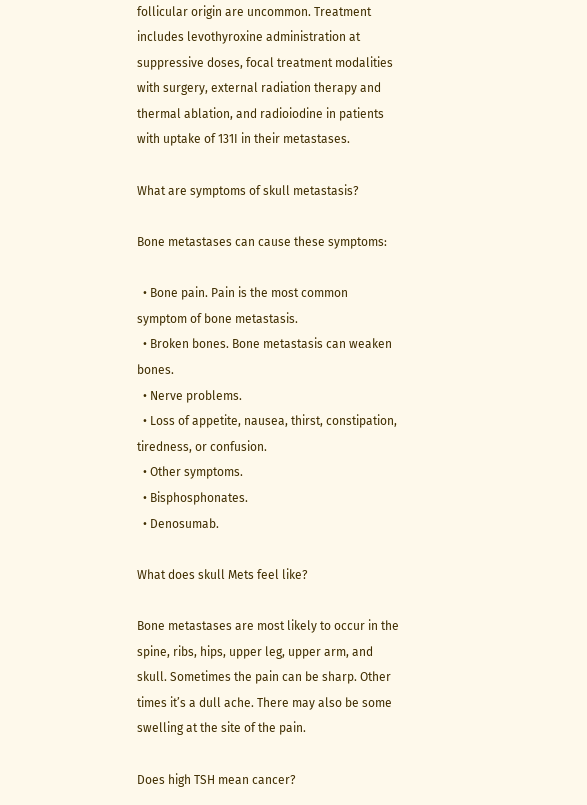follicular origin are uncommon. Treatment includes levothyroxine administration at suppressive doses, focal treatment modalities with surgery, external radiation therapy and thermal ablation, and radioiodine in patients with uptake of 131I in their metastases.

What are symptoms of skull metastasis?

Bone metastases can cause these symptoms:

  • Bone pain. Pain is the most common symptom of bone metastasis.
  • Broken bones. Bone metastasis can weaken bones.
  • Nerve problems.
  • Loss of appetite, nausea, thirst, constipation, tiredness, or confusion.
  • Other symptoms.
  • Bisphosphonates.
  • Denosumab.

What does skull Mets feel like?

Bone metastases are most likely to occur in the spine, ribs, hips, upper leg, upper arm, and skull. Sometimes the pain can be sharp. Other times it’s a dull ache. There may also be some swelling at the site of the pain.

Does high TSH mean cancer?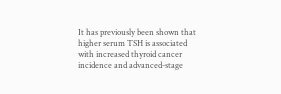It has previously been shown that higher serum TSH is associated with increased thyroid cancer incidence and advanced-stage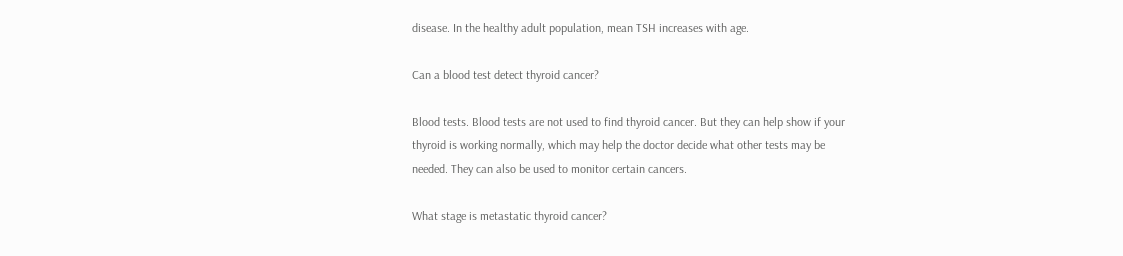disease. In the healthy adult population, mean TSH increases with age.

Can a blood test detect thyroid cancer?

Blood tests. Blood tests are not used to find thyroid cancer. But they can help show if your thyroid is working normally, which may help the doctor decide what other tests may be needed. They can also be used to monitor certain cancers.

What stage is metastatic thyroid cancer?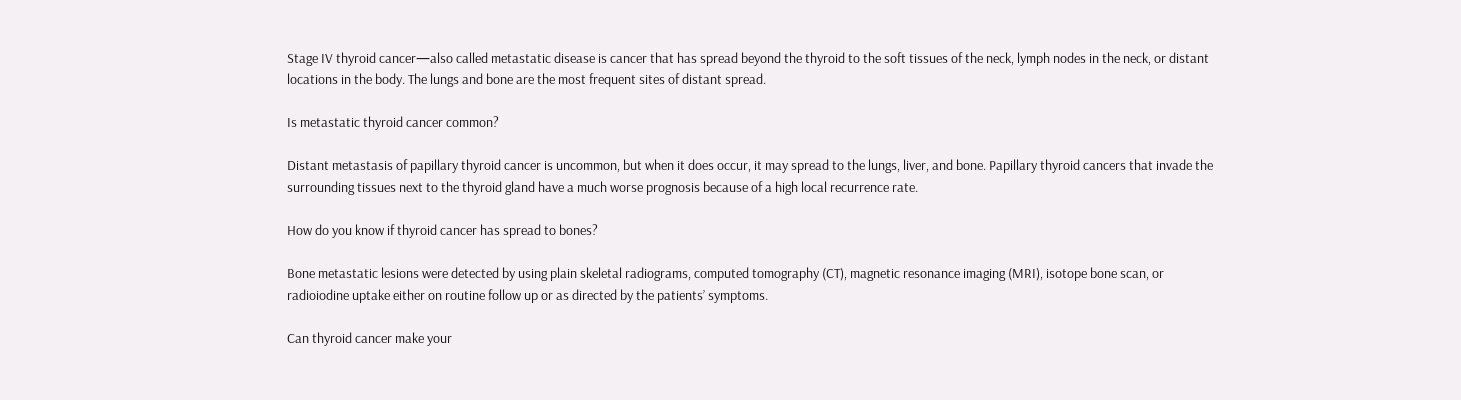Stage IV thyroid cancer—also called metastatic disease is cancer that has spread beyond the thyroid to the soft tissues of the neck, lymph nodes in the neck, or distant locations in the body. The lungs and bone are the most frequent sites of distant spread.

Is metastatic thyroid cancer common?

Distant metastasis of papillary thyroid cancer is uncommon, but when it does occur, it may spread to the lungs, liver, and bone. Papillary thyroid cancers that invade the surrounding tissues next to the thyroid gland have a much worse prognosis because of a high local recurrence rate.

How do you know if thyroid cancer has spread to bones?

Bone metastatic lesions were detected by using plain skeletal radiograms, computed tomography (CT), magnetic resonance imaging (MRI), isotope bone scan, or radioiodine uptake either on routine follow up or as directed by the patients’ symptoms.

Can thyroid cancer make your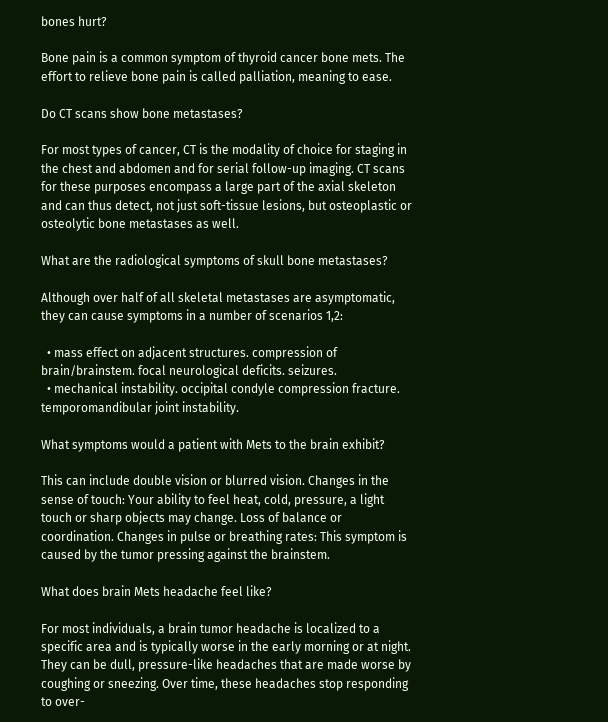bones hurt?

Bone pain is a common symptom of thyroid cancer bone mets. The effort to relieve bone pain is called palliation, meaning to ease.

Do CT scans show bone metastases?

For most types of cancer, CT is the modality of choice for staging in the chest and abdomen and for serial follow-up imaging. CT scans for these purposes encompass a large part of the axial skeleton and can thus detect, not just soft-tissue lesions, but osteoplastic or osteolytic bone metastases as well.

What are the radiological symptoms of skull bone metastases?

Although over half of all skeletal metastases are asymptomatic, they can cause symptoms in a number of scenarios 1,2:

  • mass effect on adjacent structures. compression of brain/brainstem. focal neurological deficits. seizures.
  • mechanical instability. occipital condyle compression fracture. temporomandibular joint instability.

What symptoms would a patient with Mets to the brain exhibit?

This can include double vision or blurred vision. Changes in the sense of touch: Your ability to feel heat, cold, pressure, a light touch or sharp objects may change. Loss of balance or coordination. Changes in pulse or breathing rates: This symptom is caused by the tumor pressing against the brainstem.

What does brain Mets headache feel like?

For most individuals, a brain tumor headache is localized to a specific area and is typically worse in the early morning or at night. They can be dull, pressure-like headaches that are made worse by coughing or sneezing. Over time, these headaches stop responding to over-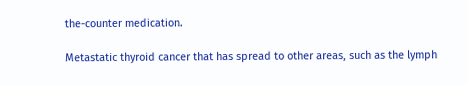the-counter medication.

Metastatic thyroid cancer that has spread to other areas, such as the lymph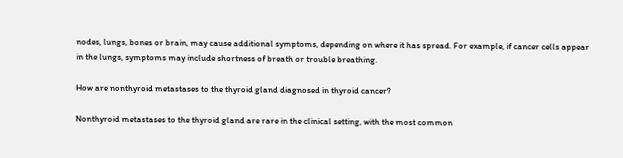nodes, lungs, bones or brain, may cause additional symptoms, depending on where it has spread. For example, if cancer cells appear in the lungs, symptoms may include shortness of breath or trouble breathing.

How are nonthyroid metastases to the thyroid gland diagnosed in thyroid cancer?

Nonthyroid metastases to the thyroid gland are rare in the clinical setting, with the most common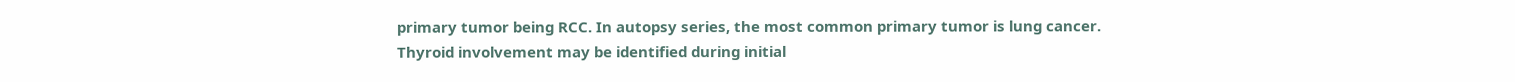primary tumor being RCC. In autopsy series, the most common primary tumor is lung cancer. Thyroid involvement may be identified during initial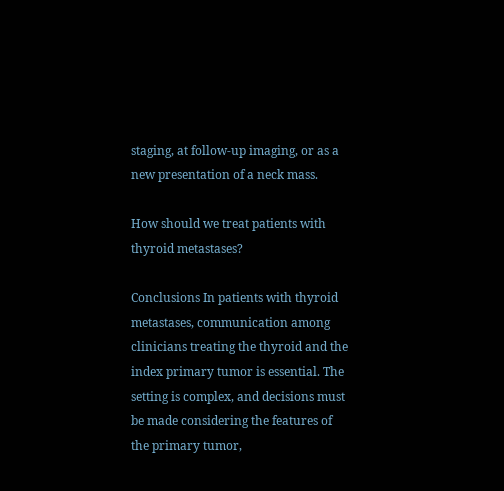staging, at follow-up imaging, or as a new presentation of a neck mass.

How should we treat patients with thyroid metastases?

Conclusions In patients with thyroid metastases, communication among clinicians treating the thyroid and the index primary tumor is essential. The setting is complex, and decisions must be made considering the features of the primary tumor,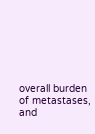overall burden of metastases, and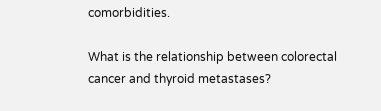comorbidities.

What is the relationship between colorectal cancer and thyroid metastases?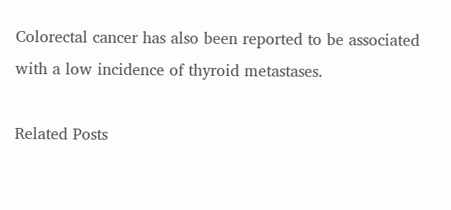Colorectal cancer has also been reported to be associated with a low incidence of thyroid metastases.

Related Posts